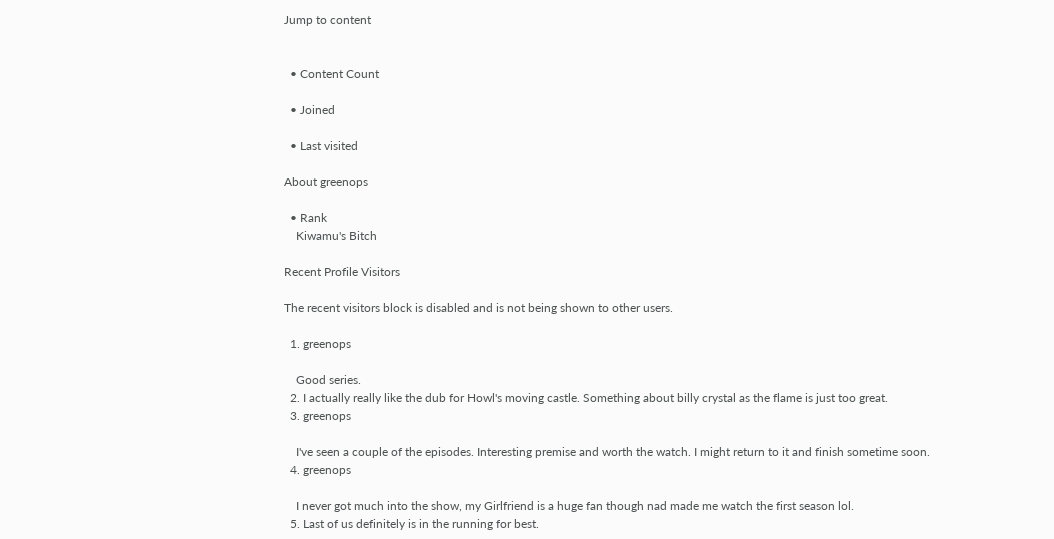Jump to content


  • Content Count

  • Joined

  • Last visited

About greenops

  • Rank
    Kiwamu's Bitch

Recent Profile Visitors

The recent visitors block is disabled and is not being shown to other users.

  1. greenops

    Good series.
  2. I actually really like the dub for Howl's moving castle. Something about billy crystal as the flame is just too great.
  3. greenops

    I've seen a couple of the episodes. Interesting premise and worth the watch. I might return to it and finish sometime soon.
  4. greenops

    I never got much into the show, my Girlfriend is a huge fan though nad made me watch the first season lol.
  5. Last of us definitely is in the running for best.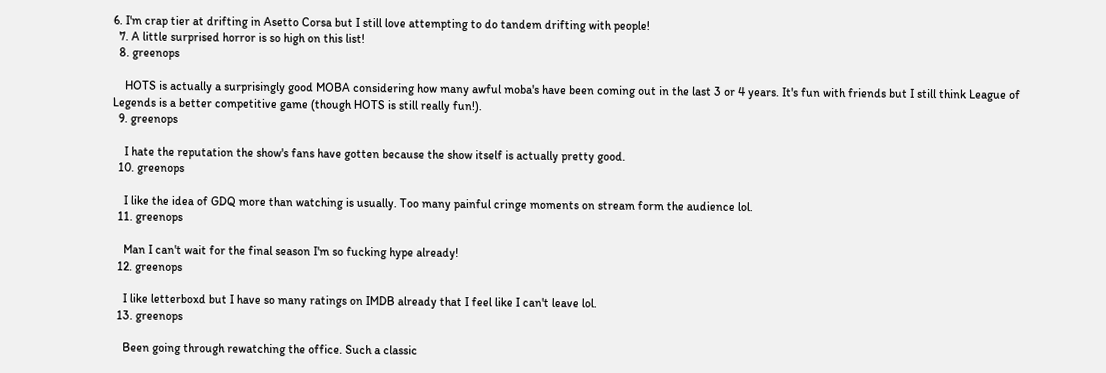6. I'm crap tier at drifting in Asetto Corsa but I still love attempting to do tandem drifting with people!
  7. A little surprised horror is so high on this list!
  8. greenops

    HOTS is actually a surprisingly good MOBA considering how many awful moba's have been coming out in the last 3 or 4 years. It's fun with friends but I still think League of Legends is a better competitive game (though HOTS is still really fun!).
  9. greenops

    I hate the reputation the show's fans have gotten because the show itself is actually pretty good.
  10. greenops

    I like the idea of GDQ more than watching is usually. Too many painful cringe moments on stream form the audience lol.
  11. greenops

    Man I can't wait for the final season I'm so fucking hype already!
  12. greenops

    I like letterboxd but I have so many ratings on IMDB already that I feel like I can't leave lol.
  13. greenops

    Been going through rewatching the office. Such a classic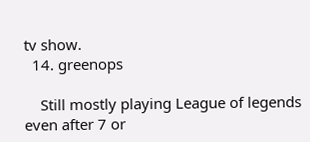tv show.
  14. greenops

    Still mostly playing League of legends even after 7 or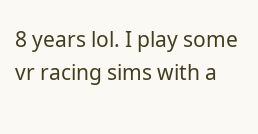8 years lol. I play some vr racing sims with a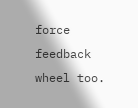force feedback wheel too.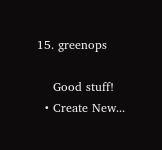15. greenops

    Good stuff!
  • Create New...